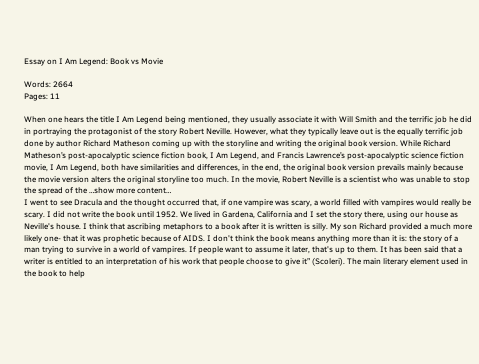Essay on I Am Legend: Book vs Movie

Words: 2664
Pages: 11

When one hears the title I Am Legend being mentioned, they usually associate it with Will Smith and the terrific job he did in portraying the protagonist of the story Robert Neville. However, what they typically leave out is the equally terrific job done by author Richard Matheson coming up with the storyline and writing the original book version. While Richard Matheson’s post-apocalyptic science fiction book, I Am Legend, and Francis Lawrence’s post-apocalyptic science fiction movie, I Am Legend, both have similarities and differences, in the end, the original book version prevails mainly because the movie version alters the original storyline too much. In the movie, Robert Neville is a scientist who was unable to stop the spread of the …show more content…
I went to see Dracula and the thought occurred that, if one vampire was scary, a world filled with vampires would really be scary. I did not write the book until 1952. We lived in Gardena, California and I set the story there, using our house as Neville's house. I think that ascribing metaphors to a book after it is written is silly. My son Richard provided a much more likely one- that it was prophetic because of AIDS. I don't think the book means anything more than it is: the story of a man trying to survive in a world of vampires. If people want to assume it later, that's up to them. It has been said that a writer is entitled to an interpretation of his work that people choose to give it” (Scoleri). The main literary element used in the book to help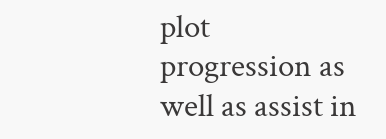plot progression as well as assist in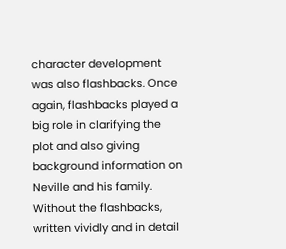character development was also flashbacks. Once again, flashbacks played a big role in clarifying the plot and also giving background information on Neville and his family. Without the flashbacks, written vividly and in detail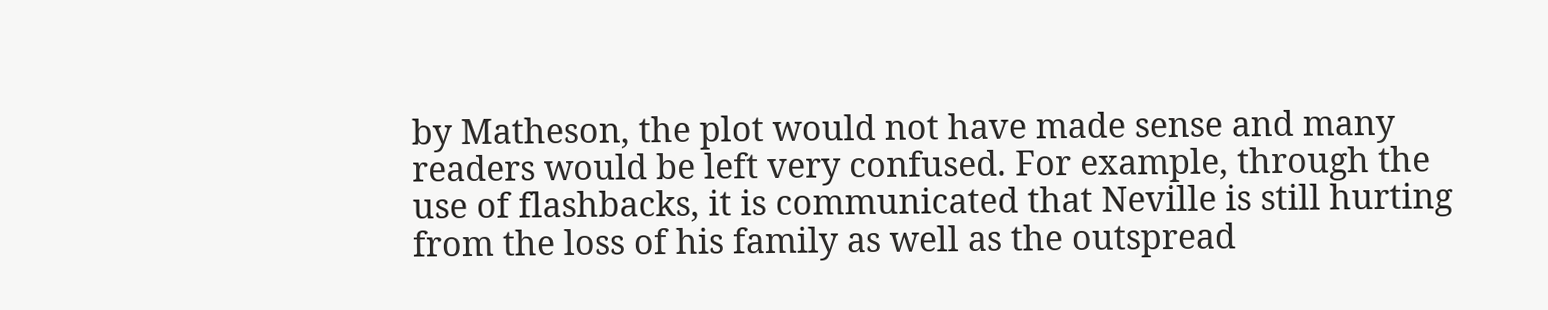by Matheson, the plot would not have made sense and many readers would be left very confused. For example, through the use of flashbacks, it is communicated that Neville is still hurting from the loss of his family as well as the outspread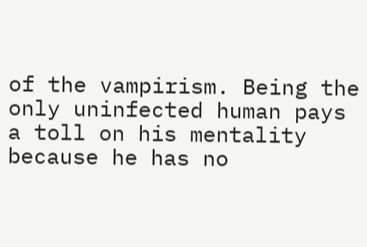of the vampirism. Being the only uninfected human pays a toll on his mentality because he has no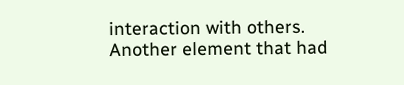interaction with others. Another element that had